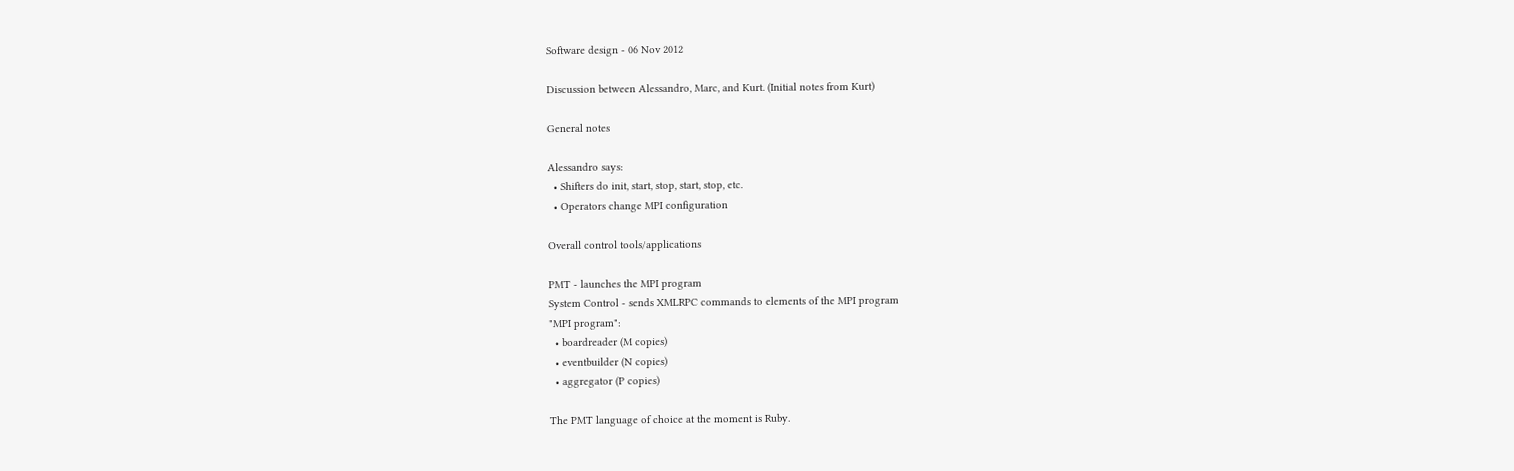Software design - 06 Nov 2012

Discussion between Alessandro, Marc, and Kurt. (Initial notes from Kurt)

General notes

Alessandro says:
  • Shifters do init, start, stop, start, stop, etc.
  • Operators change MPI configuration

Overall control tools/applications

PMT - launches the MPI program
System Control - sends XMLRPC commands to elements of the MPI program
"MPI program":
  • boardreader (M copies)
  • eventbuilder (N copies)
  • aggregator (P copies)

The PMT language of choice at the moment is Ruby.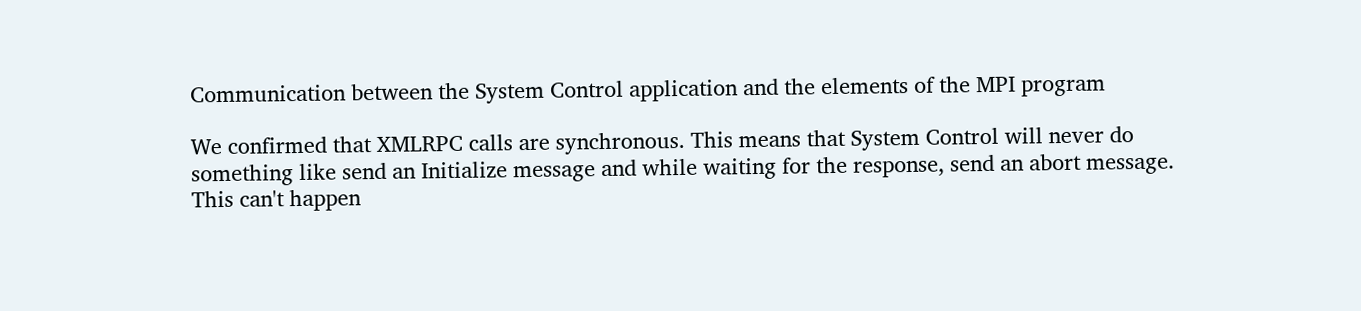Communication between the System Control application and the elements of the MPI program

We confirmed that XMLRPC calls are synchronous. This means that System Control will never do something like send an Initialize message and while waiting for the response, send an abort message. This can't happen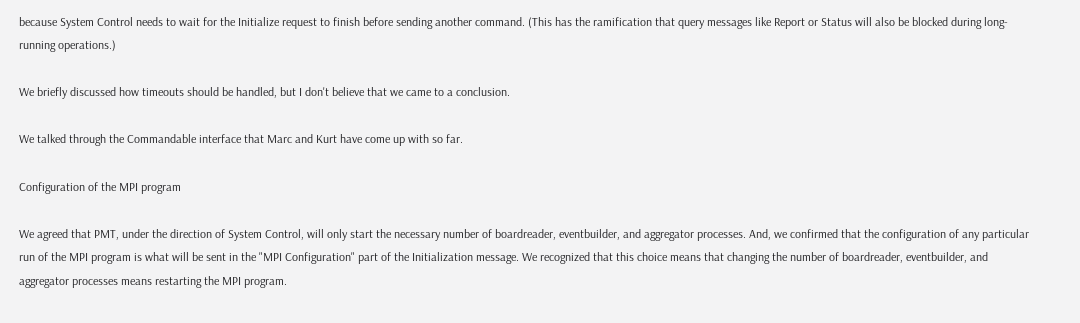because System Control needs to wait for the Initialize request to finish before sending another command. (This has the ramification that query messages like Report or Status will also be blocked during long-running operations.)

We briefly discussed how timeouts should be handled, but I don't believe that we came to a conclusion.

We talked through the Commandable interface that Marc and Kurt have come up with so far.

Configuration of the MPI program

We agreed that PMT, under the direction of System Control, will only start the necessary number of boardreader, eventbuilder, and aggregator processes. And, we confirmed that the configuration of any particular run of the MPI program is what will be sent in the "MPI Configuration" part of the Initialization message. We recognized that this choice means that changing the number of boardreader, eventbuilder, and aggregator processes means restarting the MPI program.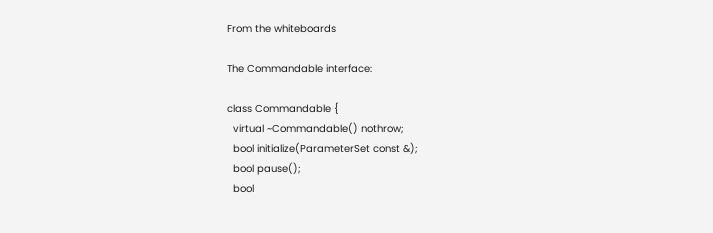From the whiteboards

The Commandable interface:

class Commandable {
  virtual ~Commandable() nothrow;
  bool initialize(ParameterSet const &);
  bool pause();
  bool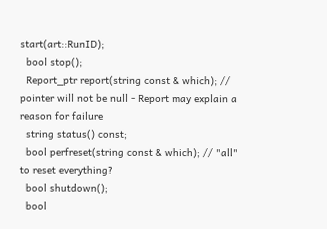start(art::RunID);
  bool stop();
  Report_ptr report(string const & which); // pointer will not be null - Report may explain a reason for failure
  string status() const;
  bool perfreset(string const & which); // "all" to reset everything?
  bool shutdown();
  bool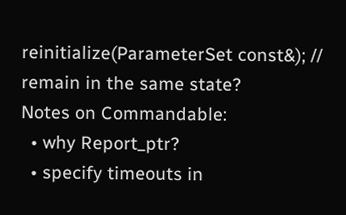reinitialize(ParameterSet const&); // remain in the same state?
Notes on Commandable:
  • why Report_ptr?
  • specify timeouts in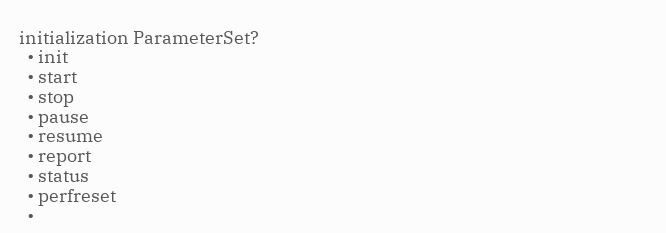initialization ParameterSet?
  • init
  • start
  • stop
  • pause
  • resume
  • report
  • status
  • perfreset
  •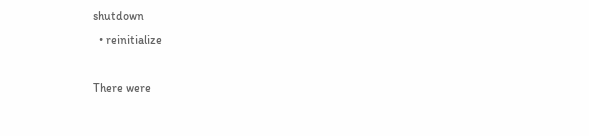shutdown
  • reinitialize

There were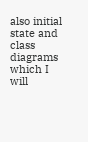also initial state and class diagrams which I will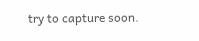try to capture soon.